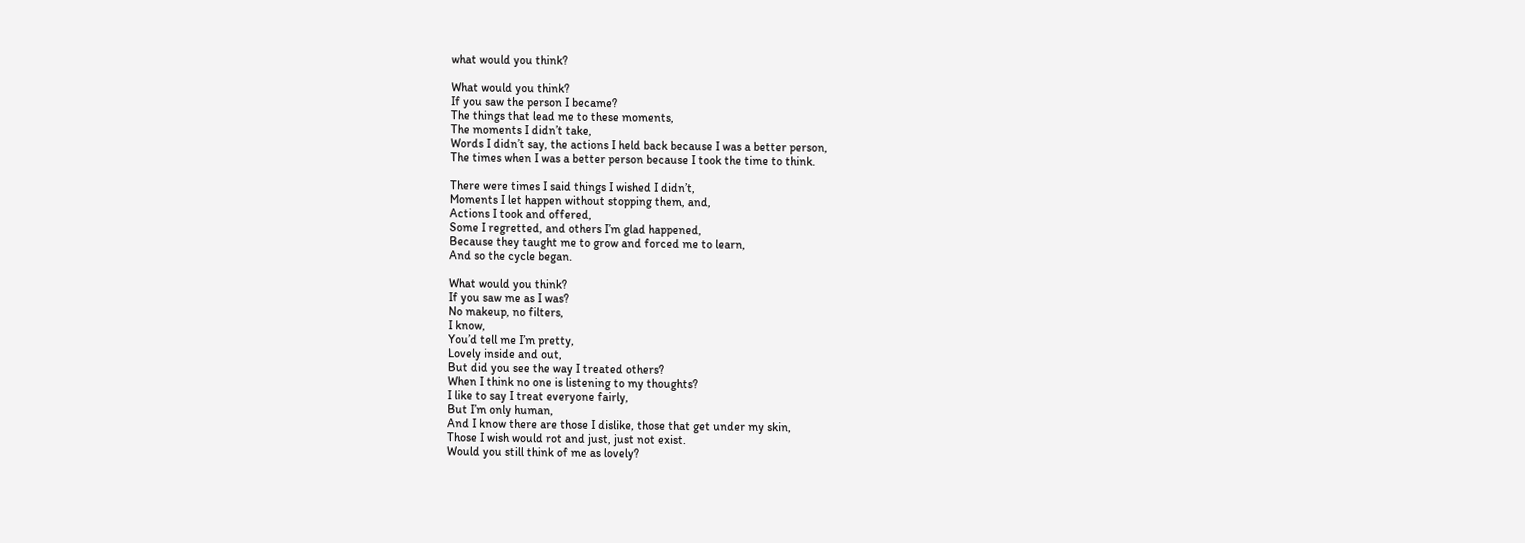what would you think?

What would you think?
If you saw the person I became?
The things that lead me to these moments,
The moments I didn’t take,
Words I didn’t say, the actions I held back because I was a better person,
The times when I was a better person because I took the time to think.

There were times I said things I wished I didn’t,
Moments I let happen without stopping them, and,
Actions I took and offered,
Some I regretted, and others I’m glad happened,
Because they taught me to grow and forced me to learn,
And so the cycle began.

What would you think?
If you saw me as I was?
No makeup, no filters,
I know,
You’d tell me I’m pretty,
Lovely inside and out,
But did you see the way I treated others?
When I think no one is listening to my thoughts?
I like to say I treat everyone fairly,
But I’m only human,
And I know there are those I dislike, those that get under my skin,
Those I wish would rot and just, just not exist.
Would you still think of me as lovely?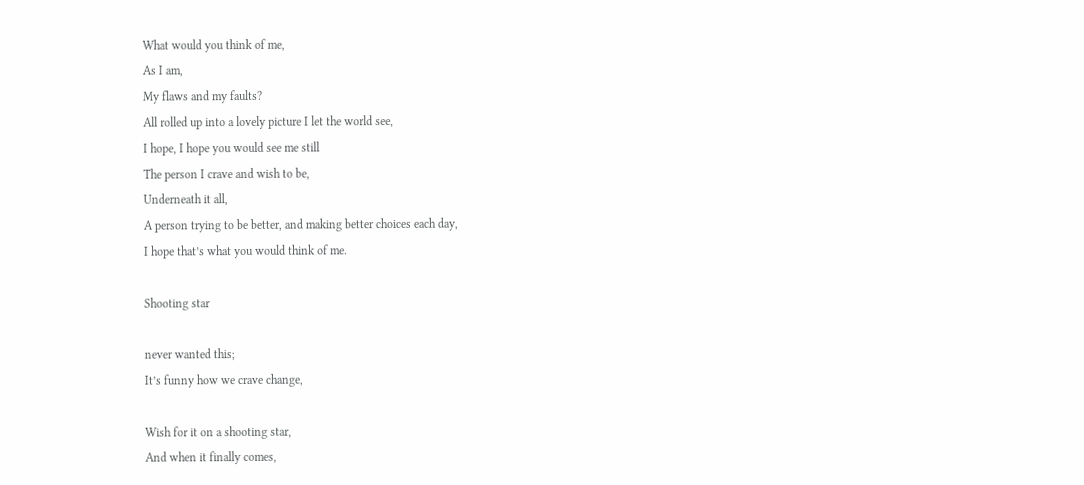What would you think of me,
As I am,
My flaws and my faults?
All rolled up into a lovely picture I let the world see,
I hope, I hope you would see me still
The person I crave and wish to be,
Underneath it all,
A person trying to be better, and making better choices each day,
I hope that’s what you would think of me.

Shooting star

never wanted this;
It’s funny how we crave change,

Wish for it on a shooting star,
And when it finally comes,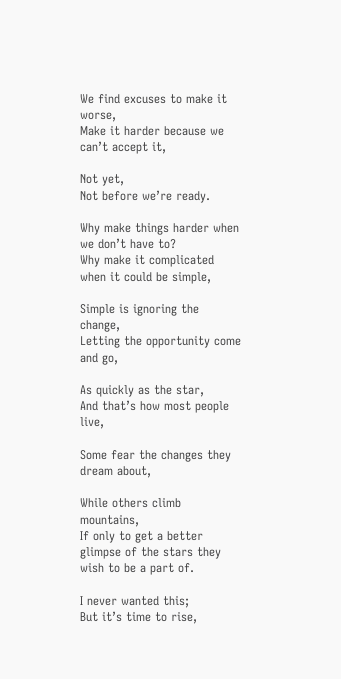We find excuses to make it worse,
Make it harder because we can’t accept it,

Not yet,
Not before we’re ready.

Why make things harder when we don’t have to?
Why make it complicated when it could be simple,

Simple is ignoring the change,
Letting the opportunity come and go,

As quickly as the star,
And that’s how most people live,

Some fear the changes they dream about,

While others climb mountains,
If only to get a better glimpse of the stars they wish to be a part of.

I never wanted this;
But it’s time to rise,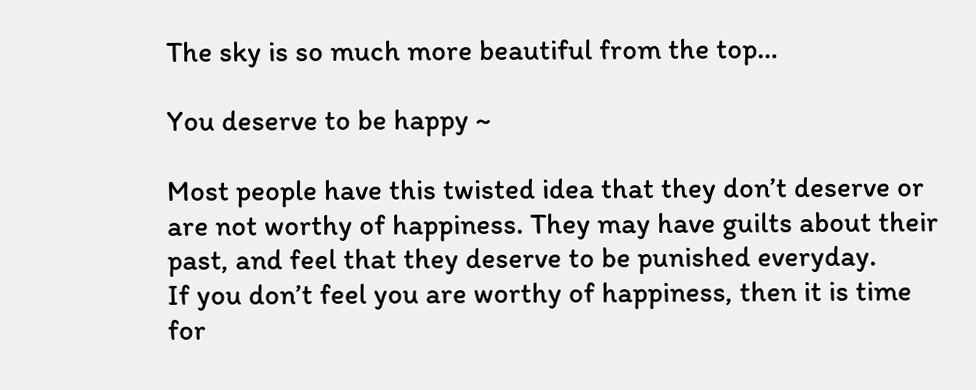The sky is so much more beautiful from the top…

You deserve to be happy ~

Most people have this twisted idea that they don’t deserve or are not worthy of happiness. They may have guilts about their past, and feel that they deserve to be punished everyday.
If you don’t feel you are worthy of happiness, then it is time for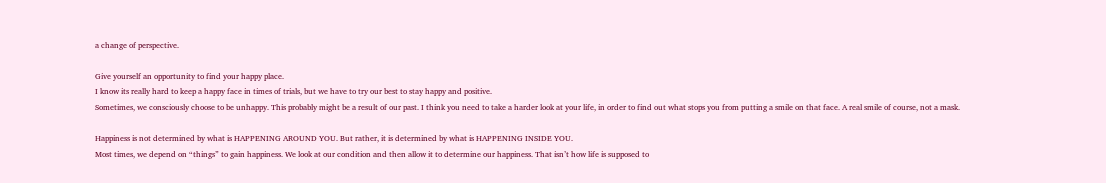a change of perspective.

Give yourself an opportunity to find your happy place.
I know its really hard to keep a happy face in times of trials, but we have to try our best to stay happy and positive.
Sometimes, we consciously choose to be unhappy. This probably might be a result of our past. I think you need to take a harder look at your life, in order to find out what stops you from putting a smile on that face. A real smile of course, not a mask.

Happiness is not determined by what is HAPPENING AROUND YOU. But rather, it is determined by what is HAPPENING INSIDE YOU.
Most times, we depend on “things” to gain happiness. We look at our condition and then allow it to determine our happiness. That isn’t how life is supposed to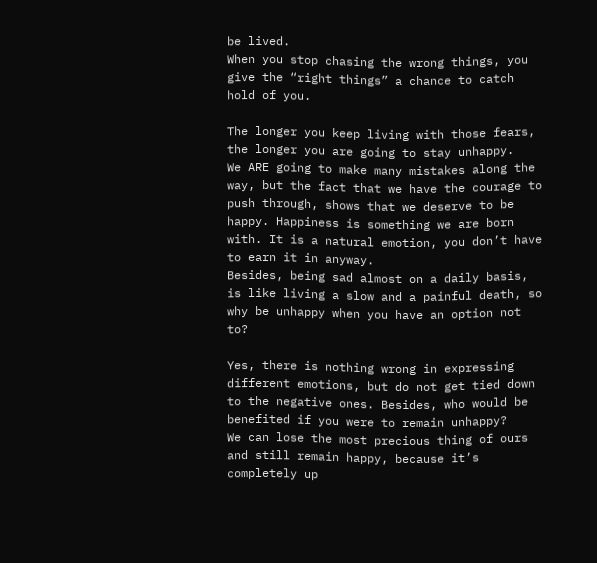be lived.
When you stop chasing the wrong things, you give the “right things” a chance to catch hold of you.

The longer you keep living with those fears, the longer you are going to stay unhappy.
We ARE going to make many mistakes along the way, but the fact that we have the courage to push through, shows that we deserve to be happy. Happiness is something we are born with. It is a natural emotion, you don’t have to earn it in anyway.
Besides, being sad almost on a daily basis, is like living a slow and a painful death, so why be unhappy when you have an option not to?

Yes, there is nothing wrong in expressing different emotions, but do not get tied down to the negative ones. Besides, who would be benefited if you were to remain unhappy?
We can lose the most precious thing of ours and still remain happy, because it’s completely up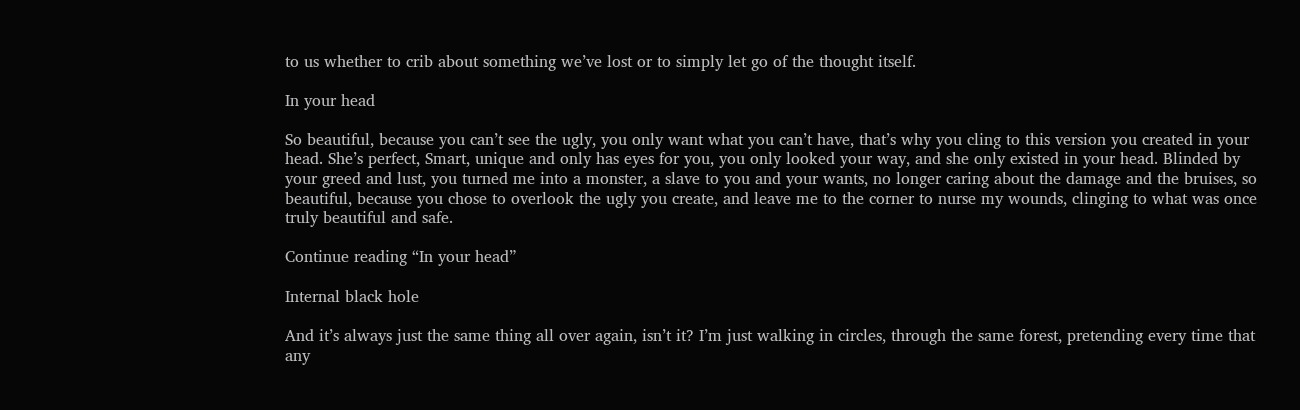to us whether to crib about something we’ve lost or to simply let go of the thought itself.

In your head

So beautiful, because you can’t see the ugly, you only want what you can’t have, that’s why you cling to this version you created in your head. She’s perfect, Smart, unique and only has eyes for you, you only looked your way, and she only existed in your head. Blinded by your greed and lust, you turned me into a monster, a slave to you and your wants, no longer caring about the damage and the bruises, so beautiful, because you chose to overlook the ugly you create, and leave me to the corner to nurse my wounds, clinging to what was once truly beautiful and safe.

Continue reading “In your head”

Internal black hole

And it’s always just the same thing all over again, isn’t it? I’m just walking in circles, through the same forest, pretending every time that any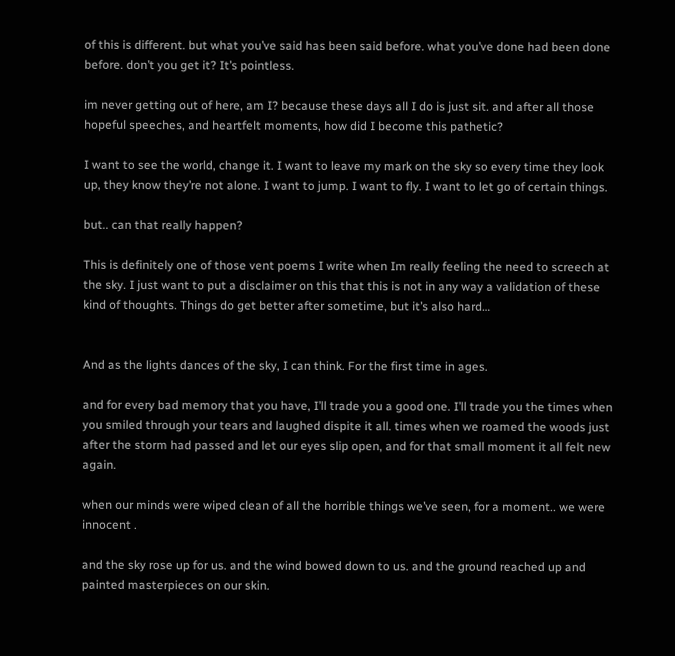of this is different. but what you’ve said has been said before. what you’ve done had been done before. don’t you get it? It’s pointless.

im never getting out of here, am I? because these days all I do is just sit. and after all those hopeful speeches, and heartfelt moments, how did I become this pathetic?

I want to see the world, change it. I want to leave my mark on the sky so every time they look up, they know they’re not alone. I want to jump. I want to fly. I want to let go of certain things.

but.. can that really happen?

This is definitely one of those vent poems I write when Im really feeling the need to screech at the sky. I just want to put a disclaimer on this that this is not in any way a validation of these kind of thoughts. Things do get better after sometime, but it’s also hard…


And as the lights dances of the sky, I can think. For the first time in ages.

and for every bad memory that you have, I’ll trade you a good one. I’ll trade you the times when you smiled through your tears and laughed dispite it all. times when we roamed the woods just after the storm had passed and let our eyes slip open, and for that small moment it all felt new again.

when our minds were wiped clean of all the horrible things we’ve seen, for a moment.. we were innocent .

and the sky rose up for us. and the wind bowed down to us. and the ground reached up and painted masterpieces on our skin.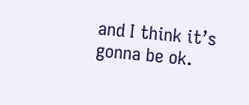and I think it’s gonna be ok.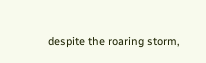despite the roaring storm,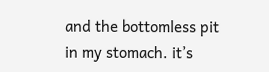and the bottomless pit in my stomach. it’s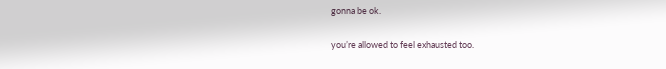gonna be ok.

you’re allowed to feel exhausted too.